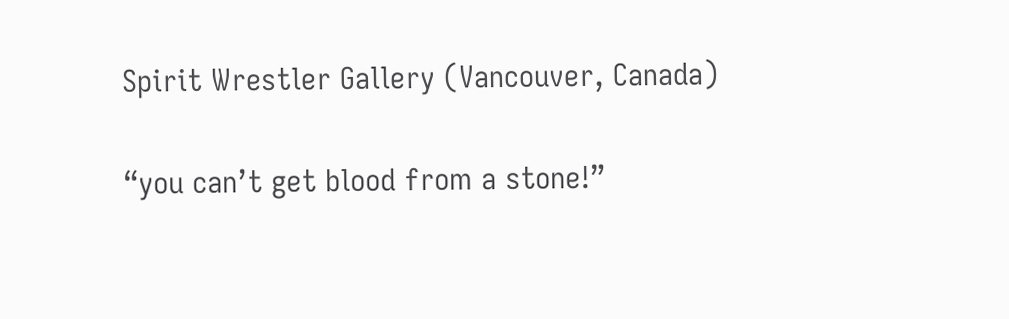Spirit Wrestler Gallery (Vancouver, Canada)

“you can’t get blood from a stone!”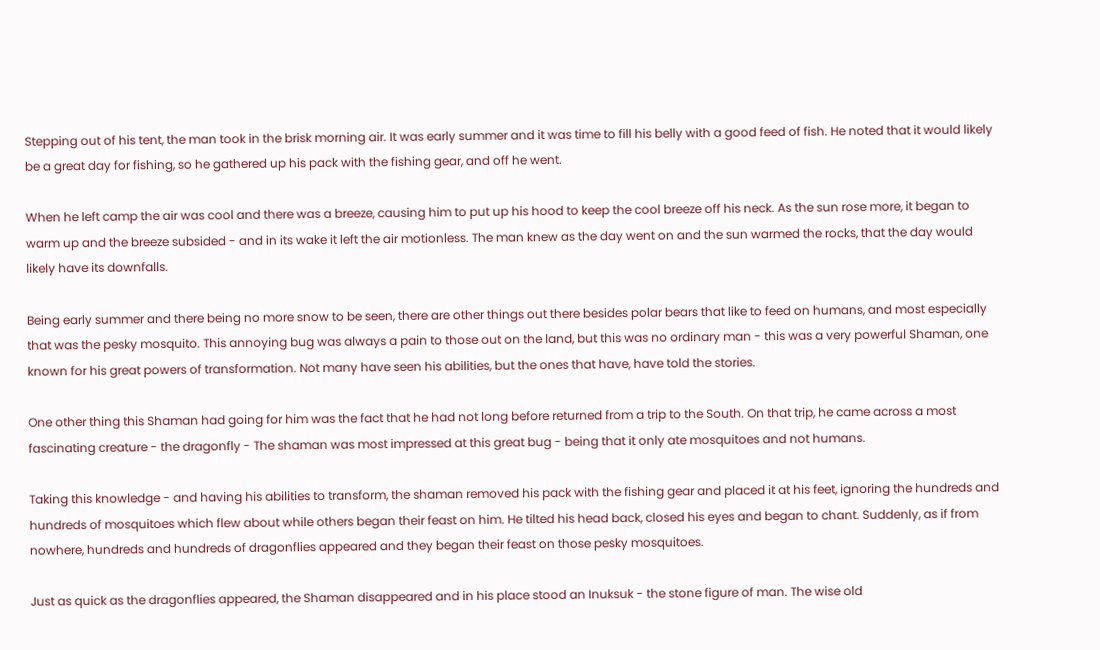Stepping out of his tent, the man took in the brisk morning air. It was early summer and it was time to fill his belly with a good feed of fish. He noted that it would likely be a great day for fishing, so he gathered up his pack with the fishing gear, and off he went.

When he left camp the air was cool and there was a breeze, causing him to put up his hood to keep the cool breeze off his neck. As the sun rose more, it began to warm up and the breeze subsided - and in its wake it left the air motionless. The man knew as the day went on and the sun warmed the rocks, that the day would likely have its downfalls.

Being early summer and there being no more snow to be seen, there are other things out there besides polar bears that like to feed on humans, and most especially that was the pesky mosquito. This annoying bug was always a pain to those out on the land, but this was no ordinary man - this was a very powerful Shaman, one known for his great powers of transformation. Not many have seen his abilities, but the ones that have, have told the stories.

One other thing this Shaman had going for him was the fact that he had not long before returned from a trip to the South. On that trip, he came across a most fascinating creature - the dragonfly - The shaman was most impressed at this great bug - being that it only ate mosquitoes and not humans.

Taking this knowledge - and having his abilities to transform, the shaman removed his pack with the fishing gear and placed it at his feet, ignoring the hundreds and hundreds of mosquitoes which flew about while others began their feast on him. He tilted his head back, closed his eyes and began to chant. Suddenly, as if from nowhere, hundreds and hundreds of dragonflies appeared and they began their feast on those pesky mosquitoes.

Just as quick as the dragonflies appeared, the Shaman disappeared and in his place stood an Inuksuk - the stone figure of man. The wise old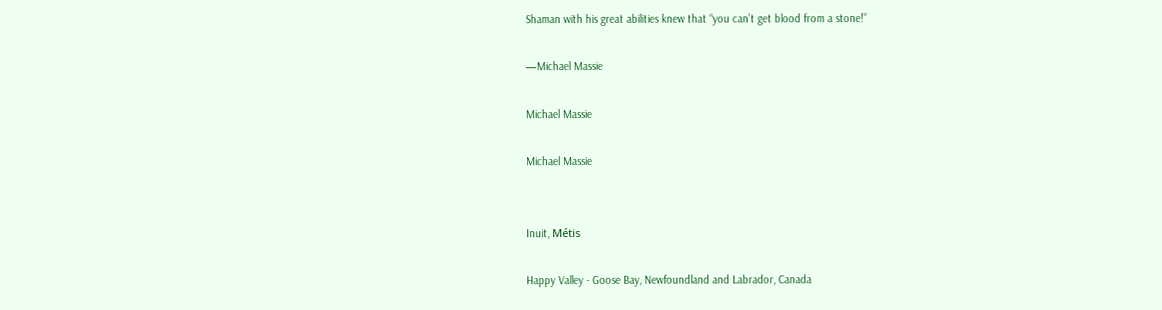Shaman with his great abilities knew that “you can’t get blood from a stone!”

—Michael Massie

Michael Massie

Michael Massie


Inuit, Métis

Happy Valley - Goose Bay, Newfoundland and Labrador, Canada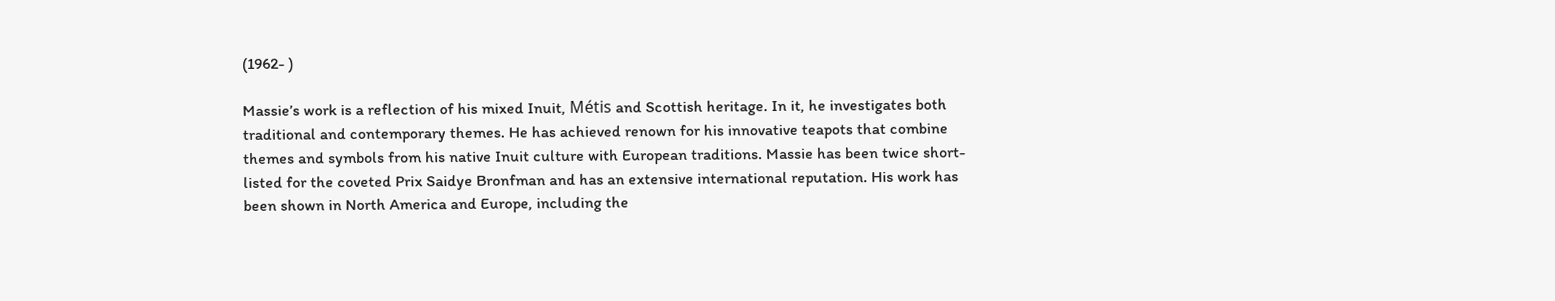(1962- )

Massie’s work is a reflection of his mixed Inuit, Métis and Scottish heritage. In it, he investigates both traditional and contemporary themes. He has achieved renown for his innovative teapots that combine themes and symbols from his native Inuit culture with European traditions. Massie has been twice short-listed for the coveted Prix Saidye Bronfman and has an extensive international reputation. His work has been shown in North America and Europe, including the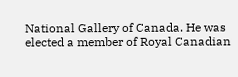National Gallery of Canada. He was elected a member of Royal Canadian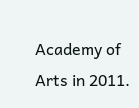Academy of Arts in 2011.